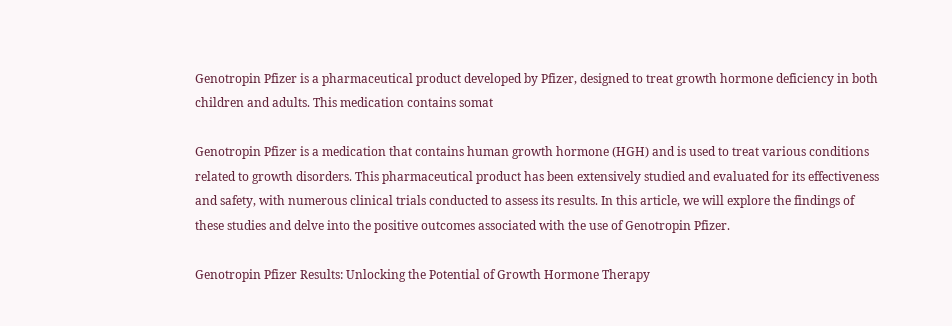Genotropin Pfizer is a pharmaceutical product developed by Pfizer, designed to treat growth hormone deficiency in both children and adults. This medication contains somat

Genotropin Pfizer is a medication that contains human growth hormone (HGH) and is used to treat various conditions related to growth disorders. This pharmaceutical product has been extensively studied and evaluated for its effectiveness and safety, with numerous clinical trials conducted to assess its results. In this article, we will explore the findings of these studies and delve into the positive outcomes associated with the use of Genotropin Pfizer.

Genotropin Pfizer Results: Unlocking the Potential of Growth Hormone Therapy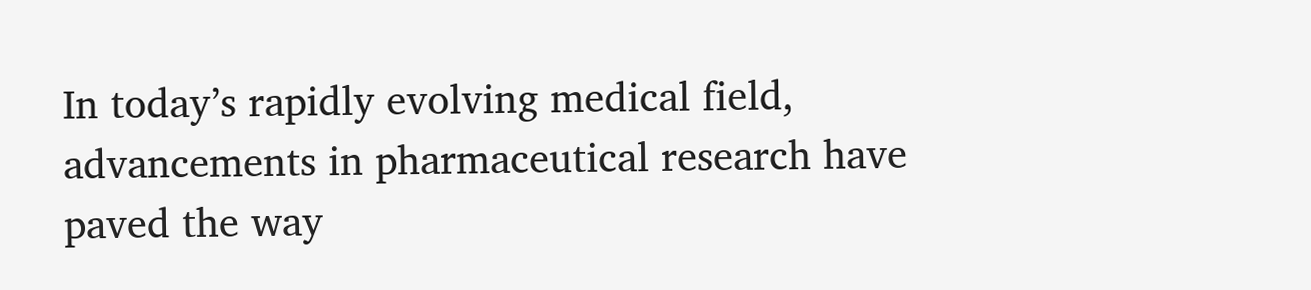In today’s rapidly evolving medical field, advancements in pharmaceutical research have paved the way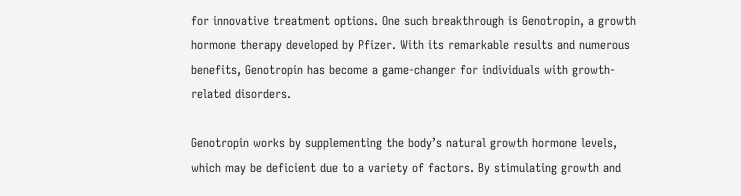for innovative treatment options. One such breakthrough is Genotropin, a growth hormone therapy developed by Pfizer. With its remarkable results and numerous benefits, Genotropin has become a game-changer for individuals with growth-related disorders.

Genotropin works by supplementing the body’s natural growth hormone levels, which may be deficient due to a variety of factors. By stimulating growth and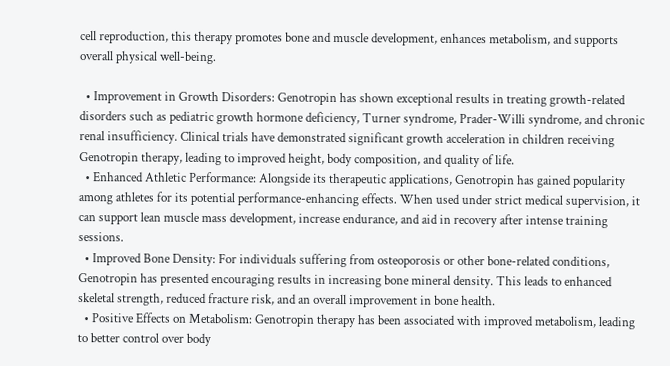cell reproduction, this therapy promotes bone and muscle development, enhances metabolism, and supports overall physical well-being.

  • Improvement in Growth Disorders: Genotropin has shown exceptional results in treating growth-related disorders such as pediatric growth hormone deficiency, Turner syndrome, Prader-Willi syndrome, and chronic renal insufficiency. Clinical trials have demonstrated significant growth acceleration in children receiving Genotropin therapy, leading to improved height, body composition, and quality of life.
  • Enhanced Athletic Performance: Alongside its therapeutic applications, Genotropin has gained popularity among athletes for its potential performance-enhancing effects. When used under strict medical supervision, it can support lean muscle mass development, increase endurance, and aid in recovery after intense training sessions.
  • Improved Bone Density: For individuals suffering from osteoporosis or other bone-related conditions, Genotropin has presented encouraging results in increasing bone mineral density. This leads to enhanced skeletal strength, reduced fracture risk, and an overall improvement in bone health.
  • Positive Effects on Metabolism: Genotropin therapy has been associated with improved metabolism, leading to better control over body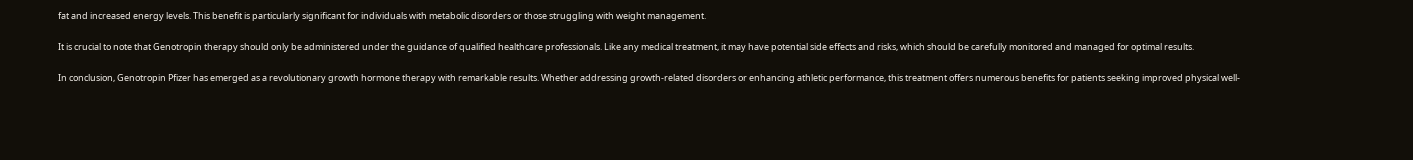fat and increased energy levels. This benefit is particularly significant for individuals with metabolic disorders or those struggling with weight management.

It is crucial to note that Genotropin therapy should only be administered under the guidance of qualified healthcare professionals. Like any medical treatment, it may have potential side effects and risks, which should be carefully monitored and managed for optimal results.

In conclusion, Genotropin Pfizer has emerged as a revolutionary growth hormone therapy with remarkable results. Whether addressing growth-related disorders or enhancing athletic performance, this treatment offers numerous benefits for patients seeking improved physical well-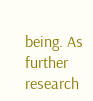being. As further research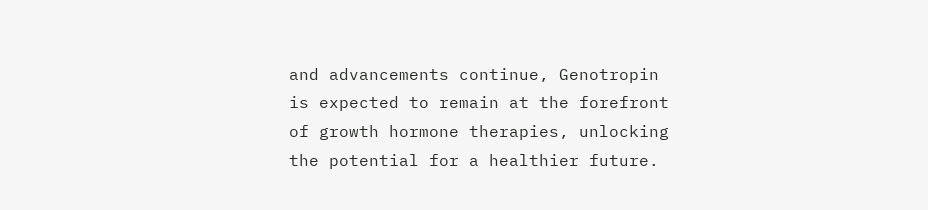and advancements continue, Genotropin is expected to remain at the forefront of growth hormone therapies, unlocking the potential for a healthier future.